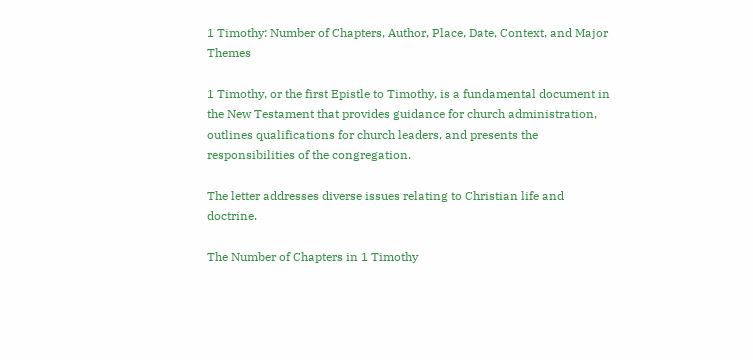1 Timothy: Number of Chapters, Author, Place, Date, Context, and Major Themes

1 Timothy, or the first Epistle to Timothy, is a fundamental document in the New Testament that provides guidance for church administration, outlines qualifications for church leaders, and presents the responsibilities of the congregation.

The letter addresses diverse issues relating to Christian life and doctrine.

The Number of Chapters in 1 Timothy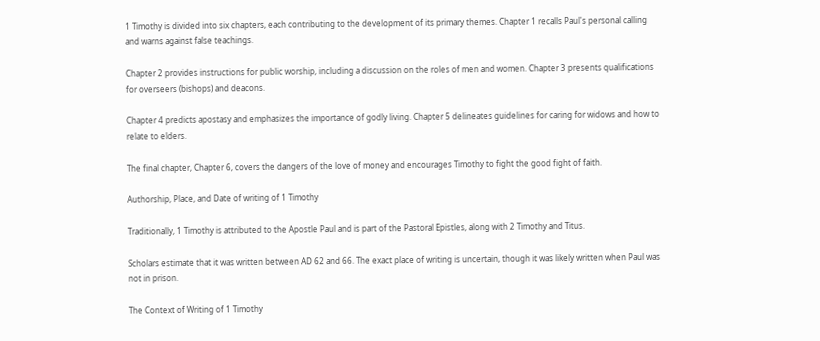1 Timothy is divided into six chapters, each contributing to the development of its primary themes. Chapter 1 recalls Paul's personal calling and warns against false teachings.

Chapter 2 provides instructions for public worship, including a discussion on the roles of men and women. Chapter 3 presents qualifications for overseers (bishops) and deacons.

Chapter 4 predicts apostasy and emphasizes the importance of godly living. Chapter 5 delineates guidelines for caring for widows and how to relate to elders.

The final chapter, Chapter 6, covers the dangers of the love of money and encourages Timothy to fight the good fight of faith.

Authorship, Place, and Date of writing of 1 Timothy

Traditionally, 1 Timothy is attributed to the Apostle Paul and is part of the Pastoral Epistles, along with 2 Timothy and Titus.

Scholars estimate that it was written between AD 62 and 66. The exact place of writing is uncertain, though it was likely written when Paul was not in prison.

The Context of Writing of 1 Timothy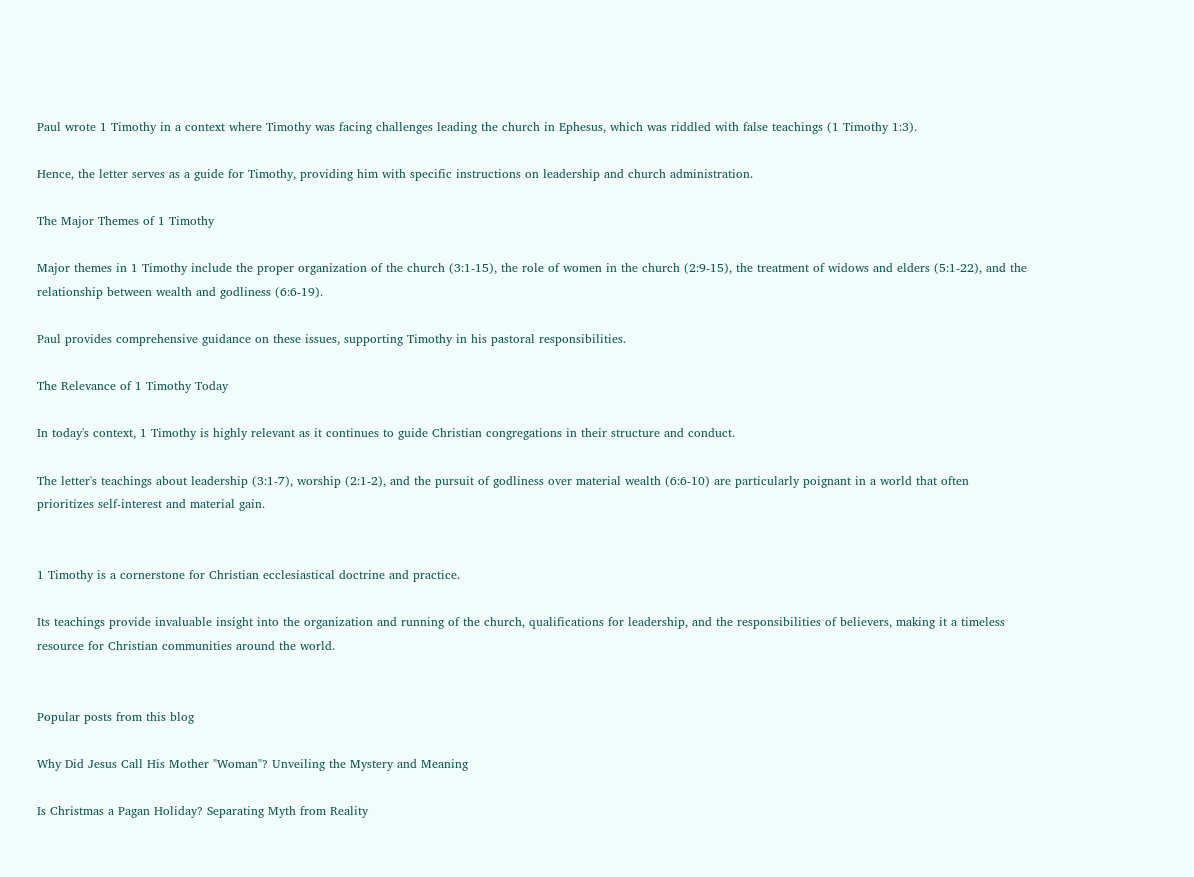Paul wrote 1 Timothy in a context where Timothy was facing challenges leading the church in Ephesus, which was riddled with false teachings (1 Timothy 1:3).

Hence, the letter serves as a guide for Timothy, providing him with specific instructions on leadership and church administration.

The Major Themes of 1 Timothy

Major themes in 1 Timothy include the proper organization of the church (3:1-15), the role of women in the church (2:9-15), the treatment of widows and elders (5:1-22), and the relationship between wealth and godliness (6:6-19).

Paul provides comprehensive guidance on these issues, supporting Timothy in his pastoral responsibilities.

The Relevance of 1 Timothy Today

In today's context, 1 Timothy is highly relevant as it continues to guide Christian congregations in their structure and conduct.

The letter's teachings about leadership (3:1-7), worship (2:1-2), and the pursuit of godliness over material wealth (6:6-10) are particularly poignant in a world that often prioritizes self-interest and material gain.


1 Timothy is a cornerstone for Christian ecclesiastical doctrine and practice.

Its teachings provide invaluable insight into the organization and running of the church, qualifications for leadership, and the responsibilities of believers, making it a timeless resource for Christian communities around the world.


Popular posts from this blog

Why Did Jesus Call His Mother "Woman"? Unveiling the Mystery and Meaning

Is Christmas a Pagan Holiday? Separating Myth from Reality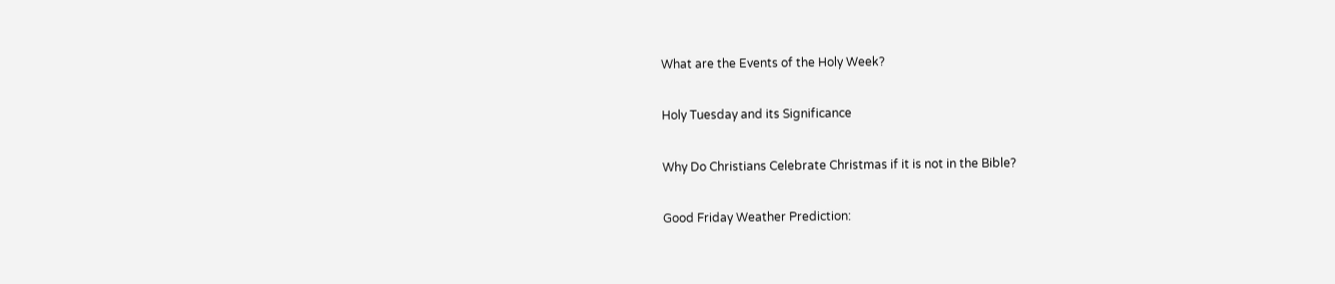What are the Events of the Holy Week?

Holy Tuesday and its Significance

Why Do Christians Celebrate Christmas if it is not in the Bible?

Good Friday Weather Prediction: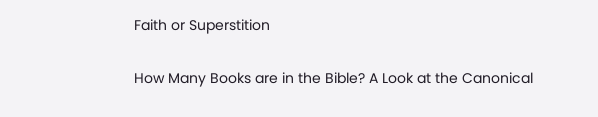Faith or Superstition

How Many Books are in the Bible? A Look at the Canonical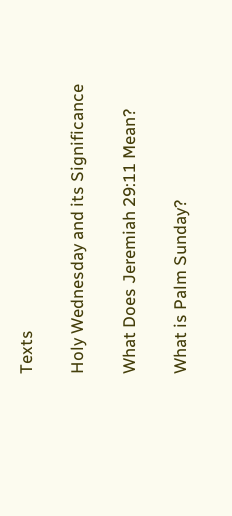Texts

Holy Wednesday and its Significance

What Does Jeremiah 29:11 Mean?

What is Palm Sunday?